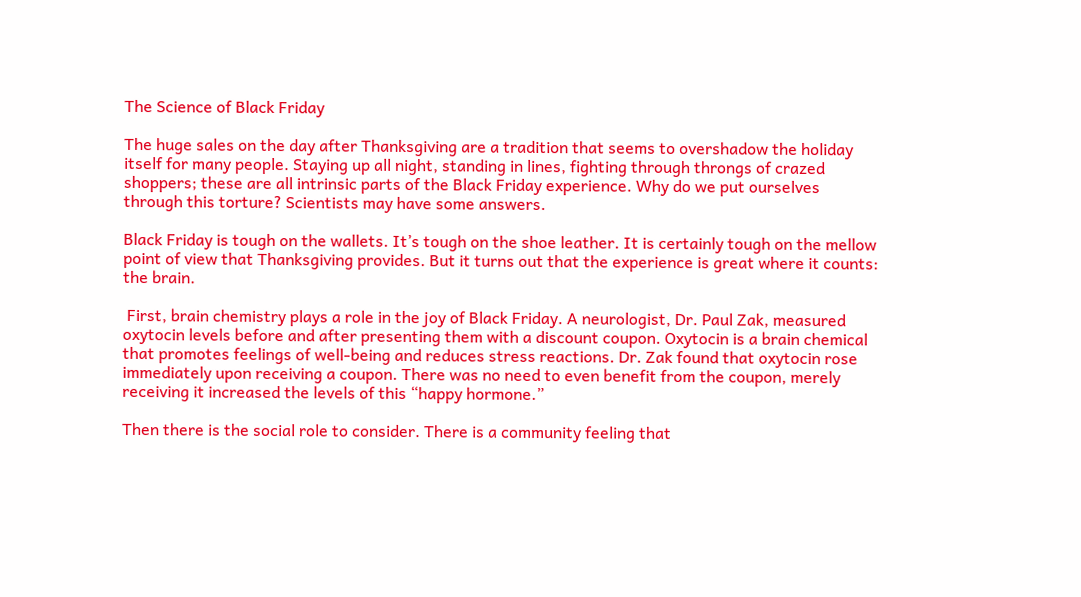The Science of Black Friday

The huge sales on the day after Thanksgiving are a tradition that seems to overshadow the holiday itself for many people. Staying up all night, standing in lines, fighting through throngs of crazed shoppers; these are all intrinsic parts of the Black Friday experience. Why do we put ourselves through this torture? Scientists may have some answers.

Black Friday is tough on the wallets. It’s tough on the shoe leather. It is certainly tough on the mellow point of view that Thanksgiving provides. But it turns out that the experience is great where it counts: the brain.

 First, brain chemistry plays a role in the joy of Black Friday. A neurologist, Dr. Paul Zak, measured oxytocin levels before and after presenting them with a discount coupon. Oxytocin is a brain chemical that promotes feelings of well-being and reduces stress reactions. Dr. Zak found that oxytocin rose immediately upon receiving a coupon. There was no need to even benefit from the coupon, merely receiving it increased the levels of this “happy hormone.”

Then there is the social role to consider. There is a community feeling that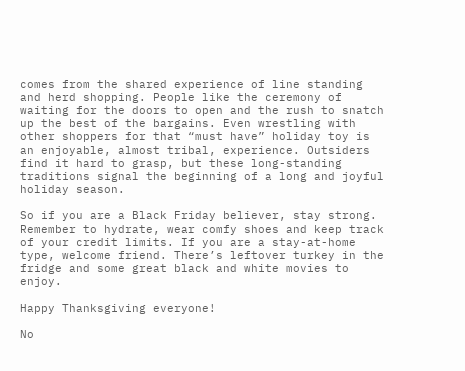comes from the shared experience of line standing and herd shopping. People like the ceremony of waiting for the doors to open and the rush to snatch up the best of the bargains. Even wrestling with other shoppers for that “must have” holiday toy is an enjoyable, almost tribal, experience. Outsiders find it hard to grasp, but these long-standing traditions signal the beginning of a long and joyful holiday season.

So if you are a Black Friday believer, stay strong. Remember to hydrate, wear comfy shoes and keep track of your credit limits. If you are a stay-at-home type, welcome friend. There’s leftover turkey in the fridge and some great black and white movies to enjoy.

Happy Thanksgiving everyone!

No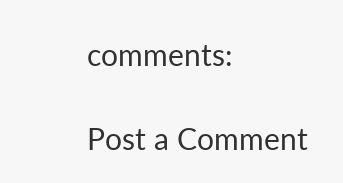comments:

Post a Comment